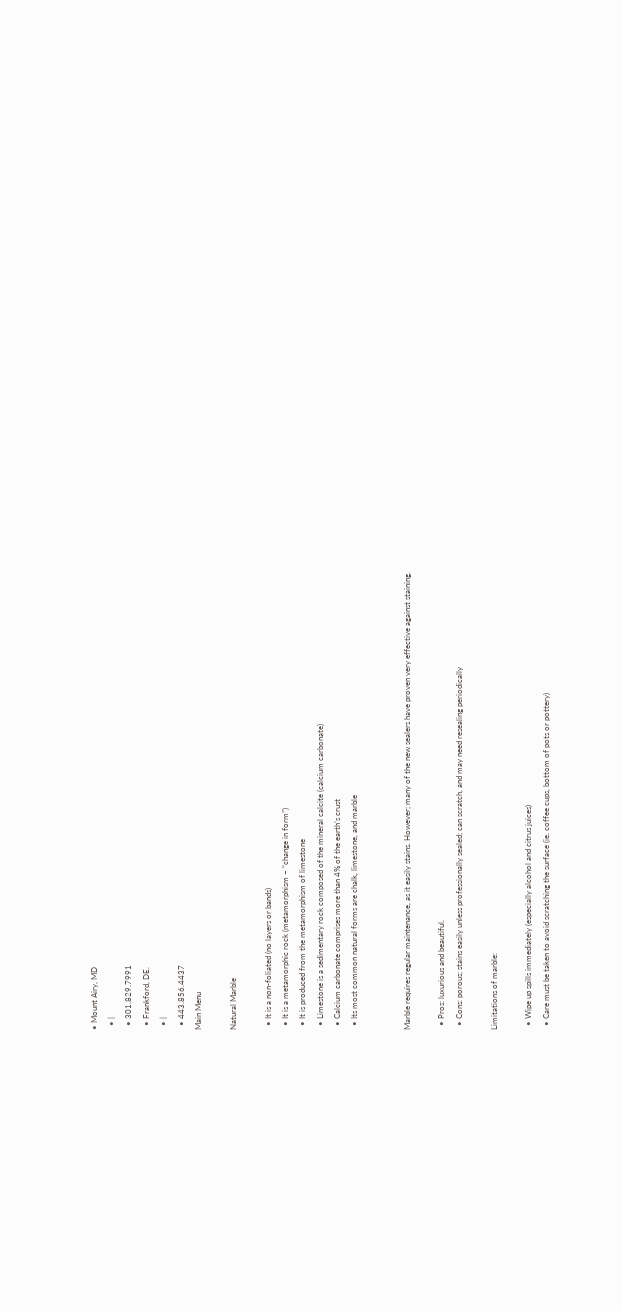• Mount Airy, MD
  • |
  • 301.829.7991
  • Frankford, DE.
  • |
  • 443.856.4437
Main Menu

Natural Marble

  • It is a non-foliated (no layers or bands)
  • It is a metamorphic rock (metamorphism – “change in form”)
  • It is produced from the metamorphism of limestone
  • Limestone is a sedimentary rock composed of the mineral calcite (calcium carbonate)
  • Calcium carbonate comprises more than 4% of the earth’s crust
  • Its most common natural forms are chalk, limestone, and marble


Marble requires regular maintenance, as it easily stains. However; many of the new sealers have proven very effective against staining.

  • Pros: luxurious and beautiful.
  • Cons: porous; stains easily unless professionally sealed; can scratch, and may need resealing periodically

Limitations of marble:

  • Wipe up spills immediately (especially alcohol and citrus juices)
  • Care must be taken to avoid scratching the surface (ie. coffee cups, bottom of pots or pottery)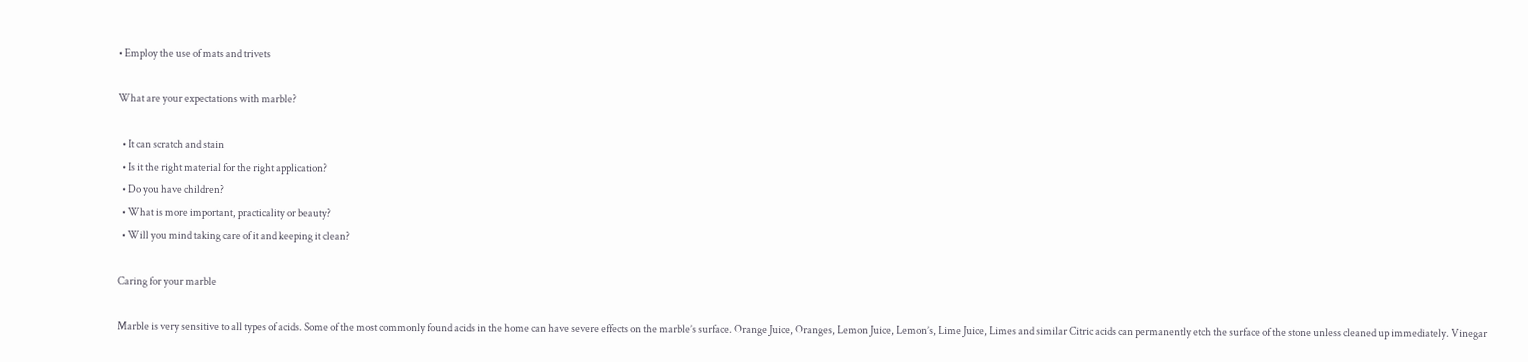• Employ the use of mats and trivets

What are your expectations with marble?

  • It can scratch and stain
  • Is it the right material for the right application?
  • Do you have children?
  • What is more important, practicality or beauty?
  • Will you mind taking care of it and keeping it clean?

Caring for your marble

Marble is very sensitive to all types of acids. Some of the most commonly found acids in the home can have severe effects on the marble’s surface. Orange Juice, Oranges, Lemon Juice, Lemon’s, Lime Juice, Limes and similar Citric acids can permanently etch the surface of the stone unless cleaned up immediately. Vinegar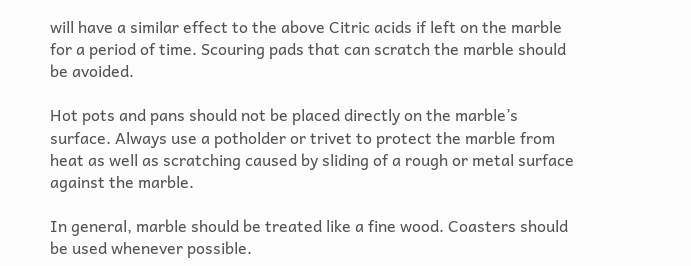will have a similar effect to the above Citric acids if left on the marble for a period of time. Scouring pads that can scratch the marble should be avoided.

Hot pots and pans should not be placed directly on the marble’s surface. Always use a potholder or trivet to protect the marble from heat as well as scratching caused by sliding of a rough or metal surface against the marble.

In general, marble should be treated like a fine wood. Coasters should be used whenever possible.